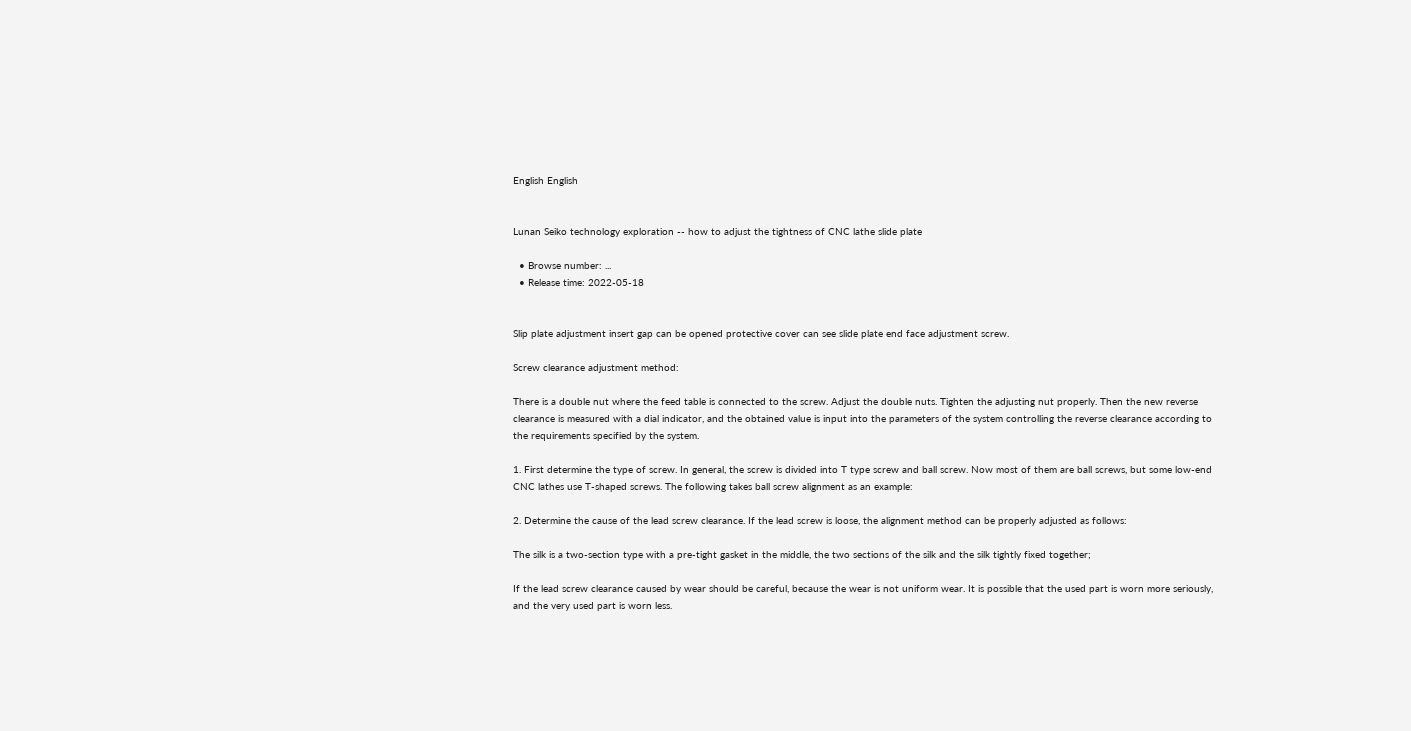English English


Lunan Seiko technology exploration -- how to adjust the tightness of CNC lathe slide plate

  • Browse number: ...
  • Release time: 2022-05-18


Slip plate adjustment insert gap can be opened protective cover can see slide plate end face adjustment screw.

Screw clearance adjustment method:

There is a double nut where the feed table is connected to the screw. Adjust the double nuts. Tighten the adjusting nut properly. Then the new reverse clearance is measured with a dial indicator, and the obtained value is input into the parameters of the system controlling the reverse clearance according to the requirements specified by the system.

1. First determine the type of screw. In general, the screw is divided into T type screw and ball screw. Now most of them are ball screws, but some low-end CNC lathes use T-shaped screws. The following takes ball screw alignment as an example:

2. Determine the cause of the lead screw clearance. If the lead screw is loose, the alignment method can be properly adjusted as follows:

The silk is a two-section type with a pre-tight gasket in the middle, the two sections of the silk and the silk tightly fixed together;

If the lead screw clearance caused by wear should be careful, because the wear is not uniform wear. It is possible that the used part is worn more seriously, and the very used part is worn less.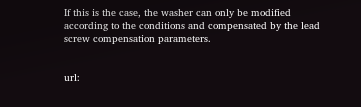If this is the case, the washer can only be modified according to the conditions and compensated by the lead screw compensation parameters.


url: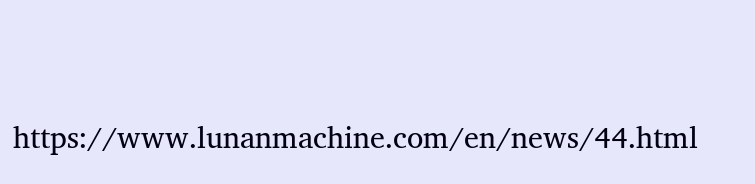https://www.lunanmachine.com/en/news/44.html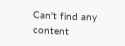Can't find any content